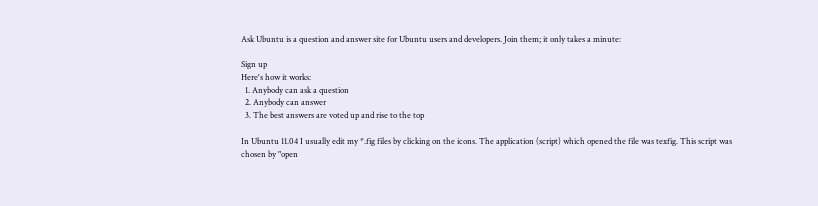Ask Ubuntu is a question and answer site for Ubuntu users and developers. Join them; it only takes a minute:

Sign up
Here's how it works:
  1. Anybody can ask a question
  2. Anybody can answer
  3. The best answers are voted up and rise to the top

In Ubuntu 11.04 I usually edit my *.fig files by clicking on the icons. The application (script) which opened the file was texfig. This script was chosen by "open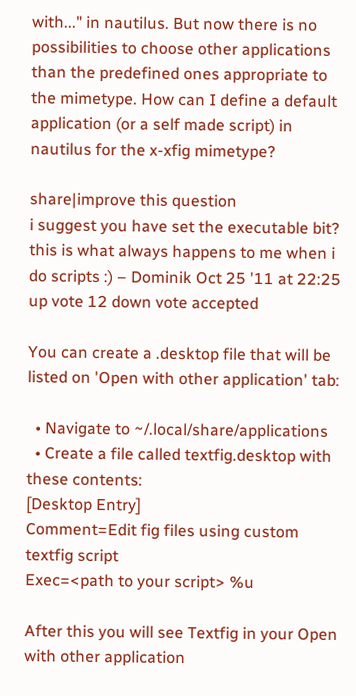with..." in nautilus. But now there is no possibilities to choose other applications than the predefined ones appropriate to the mimetype. How can I define a default application (or a self made script) in nautilus for the x-xfig mimetype?

share|improve this question
i suggest you have set the executable bit? this is what always happens to me when i do scripts :) – Dominik Oct 25 '11 at 22:25
up vote 12 down vote accepted

You can create a .desktop file that will be listed on 'Open with other application' tab:

  • Navigate to ~/.local/share/applications
  • Create a file called textfig.desktop with these contents:
[Desktop Entry]
Comment=Edit fig files using custom textfig script
Exec=<path to your script> %u

After this you will see Textfig in your Open with other application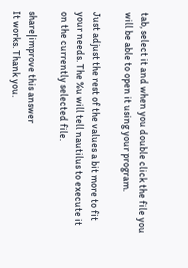tab, select it and when you double click the file you will be able to open it using your program.

Just adjust the rest of the values a bit more to fit your needs. The %u will tell nautilus to execute it on the currently selected file.

share|improve this answer
It works. Thank you.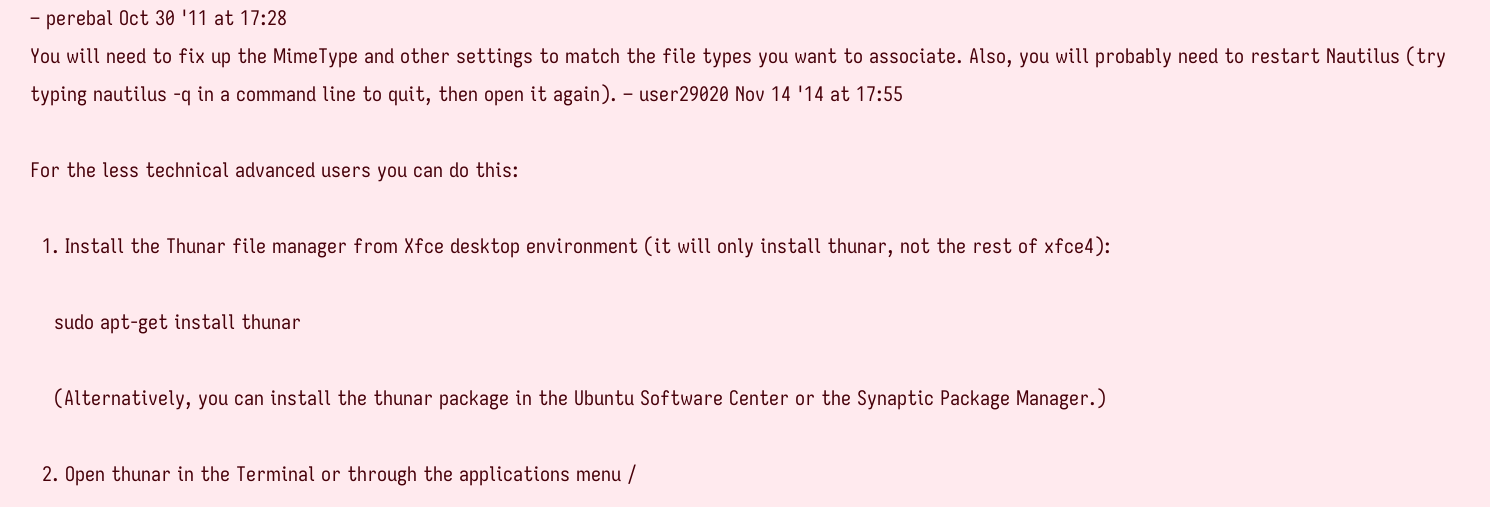– perebal Oct 30 '11 at 17:28
You will need to fix up the MimeType and other settings to match the file types you want to associate. Also, you will probably need to restart Nautilus (try typing nautilus -q in a command line to quit, then open it again). – user29020 Nov 14 '14 at 17:55

For the less technical advanced users you can do this:

  1. Install the Thunar file manager from Xfce desktop environment (it will only install thunar, not the rest of xfce4):

    sudo apt-get install thunar

    (Alternatively, you can install the thunar package in the Ubuntu Software Center or the Synaptic Package Manager.)

  2. Open thunar in the Terminal or through the applications menu /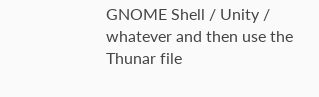GNOME Shell / Unity / whatever and then use the Thunar file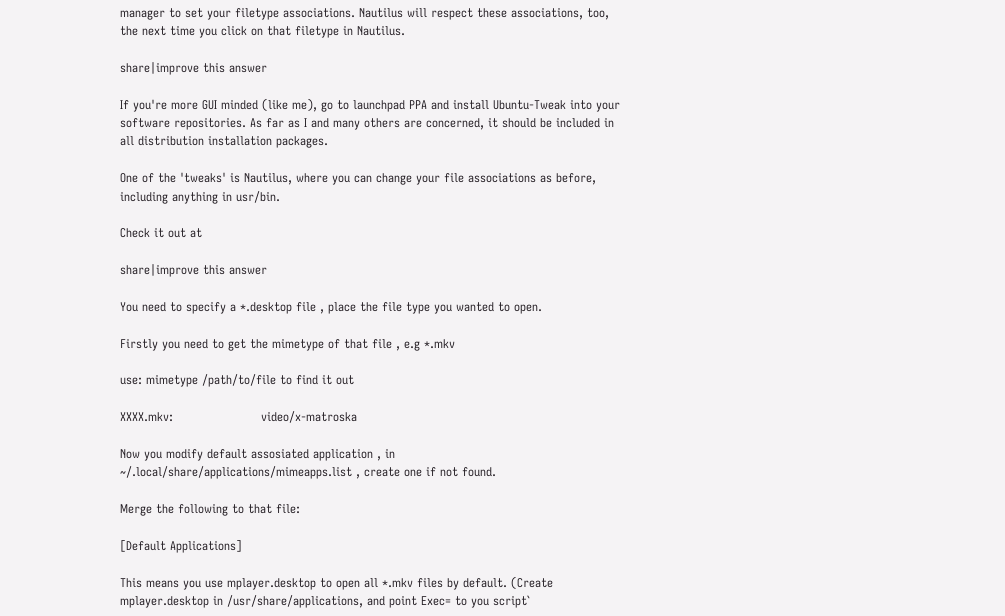manager to set your filetype associations. Nautilus will respect these associations, too, the next time you click on that filetype in Nautilus.

share|improve this answer

If you're more GUI minded (like me), go to launchpad PPA and install Ubuntu-Tweak into your software repositories. As far as I and many others are concerned, it should be included in all distribution installation packages.

One of the 'tweaks' is Nautilus, where you can change your file associations as before, including anything in usr/bin.

Check it out at

share|improve this answer

You need to specify a *.desktop file , place the file type you wanted to open.

Firstly you need to get the mimetype of that file , e.g *.mkv

use: mimetype /path/to/file to find it out

XXXX.mkv:                      video/x-matroska

Now you modify default assosiated application , in ~/.local/share/applications/mimeapps.list , create one if not found.

Merge the following to that file:

[Default Applications]

This means you use mplayer.desktop to open all *.mkv files by default. (Create mplayer.desktop in /usr/share/applications, and point Exec= to you script`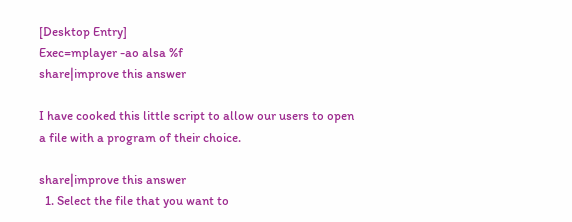[Desktop Entry]
Exec=mplayer -ao alsa %f
share|improve this answer

I have cooked this little script to allow our users to open a file with a program of their choice.

share|improve this answer
  1. Select the file that you want to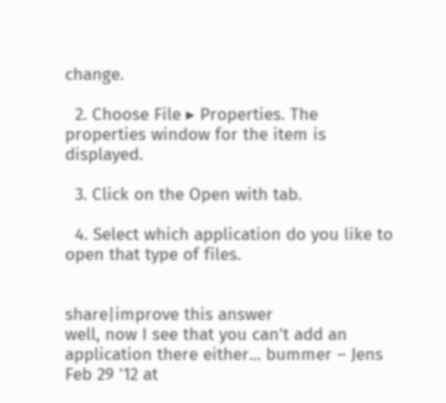change.

  2. Choose File ▸ Properties. The properties window for the item is displayed.

  3. Click on the Open with tab.

  4. Select which application do you like to open that type of files.


share|improve this answer
well, now I see that you can't add an application there either... bummer – Jens Feb 29 '12 at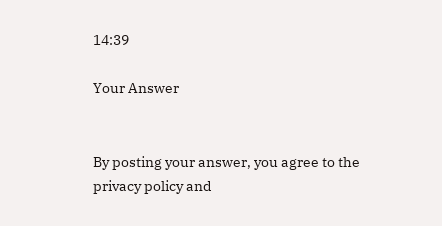14:39

Your Answer


By posting your answer, you agree to the privacy policy and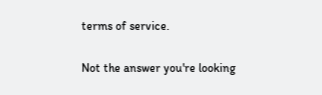terms of service.

Not the answer you're looking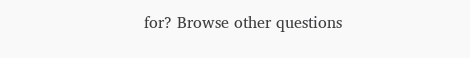for? Browse other questions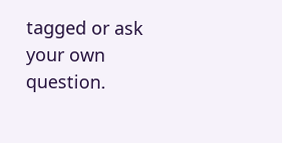tagged or ask your own question.